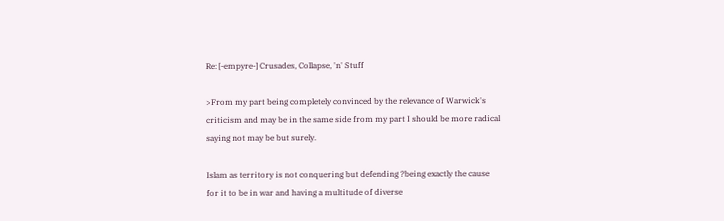Re: [-empyre-] Crusades, Collapse, 'n' Stuff

>From my part being completely convinced by the relevance of Warwick's
criticism and may be in the same side from my part I should be more radical
saying not may be but surely.

Islam as territory is not conquering but defending ?being exactly the cause
for it to be in war and having a multitude of diverse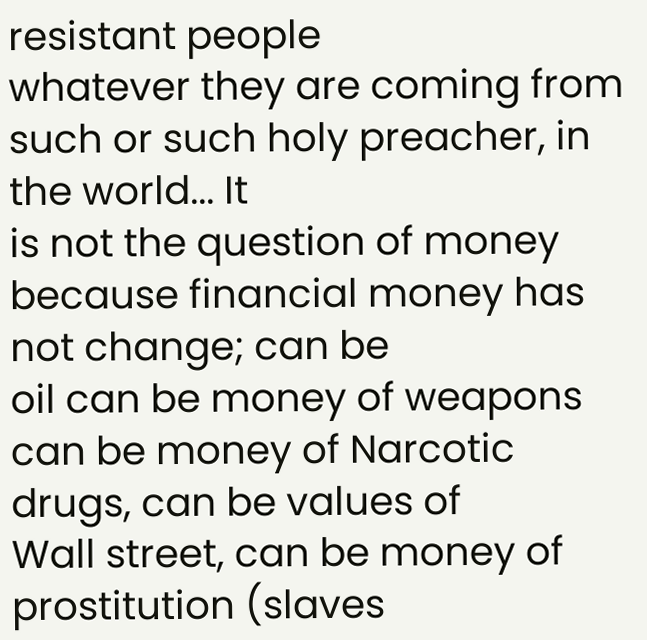resistant people
whatever they are coming from such or such holy preacher, in the world... It
is not the question of money because financial money has not change; can be
oil can be money of weapons can be money of Narcotic drugs, can be values of
Wall street, can be money of prostitution (slaves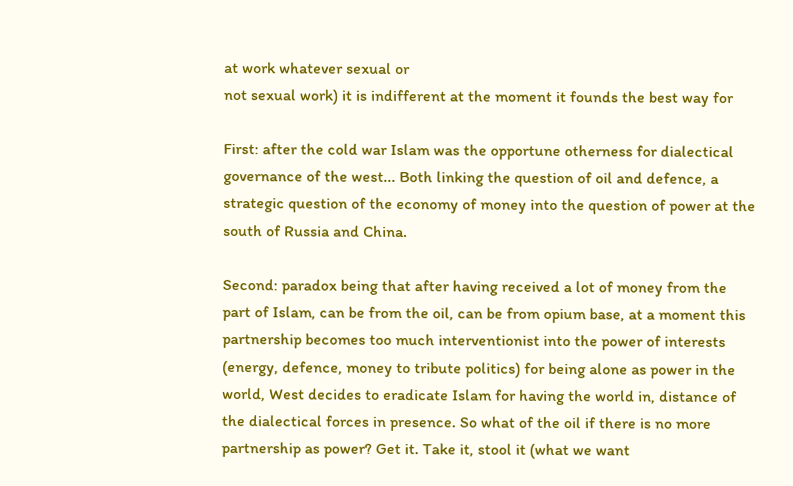at work whatever sexual or
not sexual work) it is indifferent at the moment it founds the best way for

First: after the cold war Islam was the opportune otherness for dialectical
governance of the west... Both linking the question of oil and defence, a
strategic question of the economy of money into the question of power at the
south of Russia and China.

Second: paradox being that after having received a lot of money from the
part of Islam, can be from the oil, can be from opium base, at a moment this
partnership becomes too much interventionist into the power of interests
(energy, defence, money to tribute politics) for being alone as power in the
world, West decides to eradicate Islam for having the world in, distance of
the dialectical forces in presence. So what of the oil if there is no more
partnership as power? Get it. Take it, stool it (what we want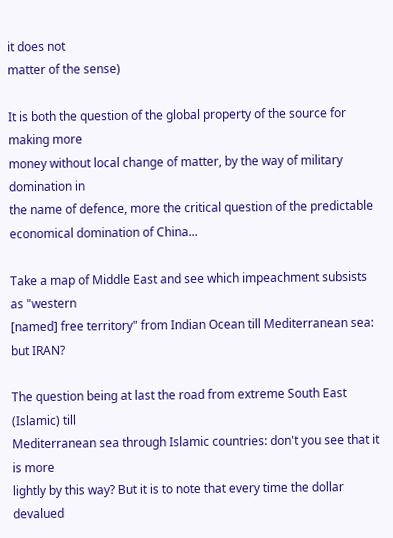it does not
matter of the sense)

It is both the question of the global property of the source for making more
money without local change of matter, by the way of military domination in
the name of defence, more the critical question of the predictable
economical domination of China...

Take a map of Middle East and see which impeachment subsists as "western
[named] free territory" from Indian Ocean till Mediterranean sea: but IRAN?

The question being at last the road from extreme South East (Islamic) till
Mediterranean sea through Islamic countries: don't you see that it is more
lightly by this way? But it is to note that every time the dollar devalued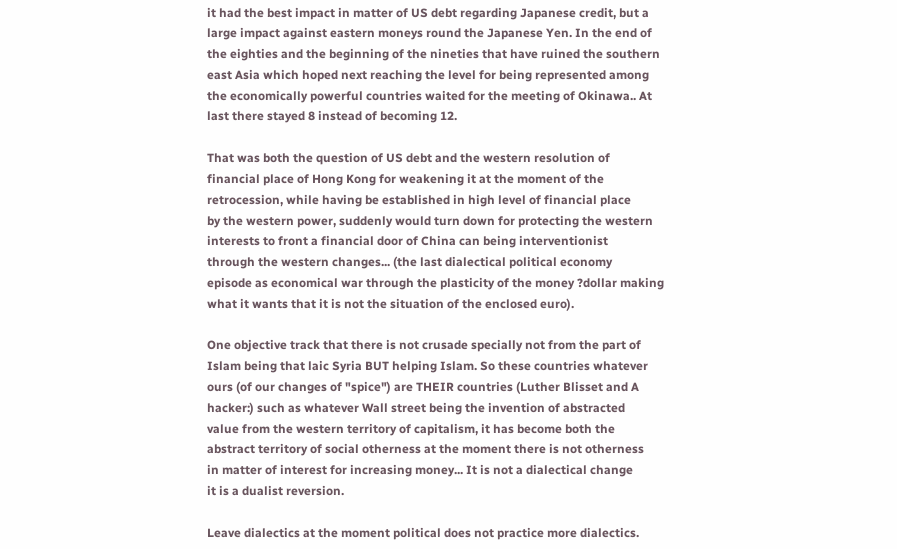it had the best impact in matter of US debt regarding Japanese credit, but a
large impact against eastern moneys round the Japanese Yen. In the end of
the eighties and the beginning of the nineties that have ruined the southern
east Asia which hoped next reaching the level for being represented among
the economically powerful countries waited for the meeting of Okinawa.. At
last there stayed 8 instead of becoming 12.

That was both the question of US debt and the western resolution of
financial place of Hong Kong for weakening it at the moment of the
retrocession, while having be established in high level of financial place
by the western power, suddenly would turn down for protecting the western
interests to front a financial door of China can being interventionist
through the western changes... (the last dialectical political economy
episode as economical war through the plasticity of the money ?dollar making
what it wants that it is not the situation of the enclosed euro).

One objective track that there is not crusade specially not from the part of
Islam being that laic Syria BUT helping Islam. So these countries whatever
ours (of our changes of "spice") are THEIR countries (Luther Blisset and A
hacker:) such as whatever Wall street being the invention of abstracted
value from the western territory of capitalism, it has become both the
abstract territory of social otherness at the moment there is not otherness
in matter of interest for increasing money... It is not a dialectical change
it is a dualist reversion.

Leave dialectics at the moment political does not practice more dialectics.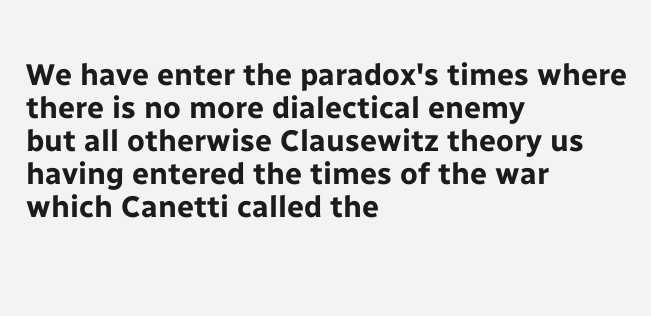We have enter the paradox's times where there is no more dialectical enemy
but all otherwise Clausewitz theory us having entered the times of the war
which Canetti called the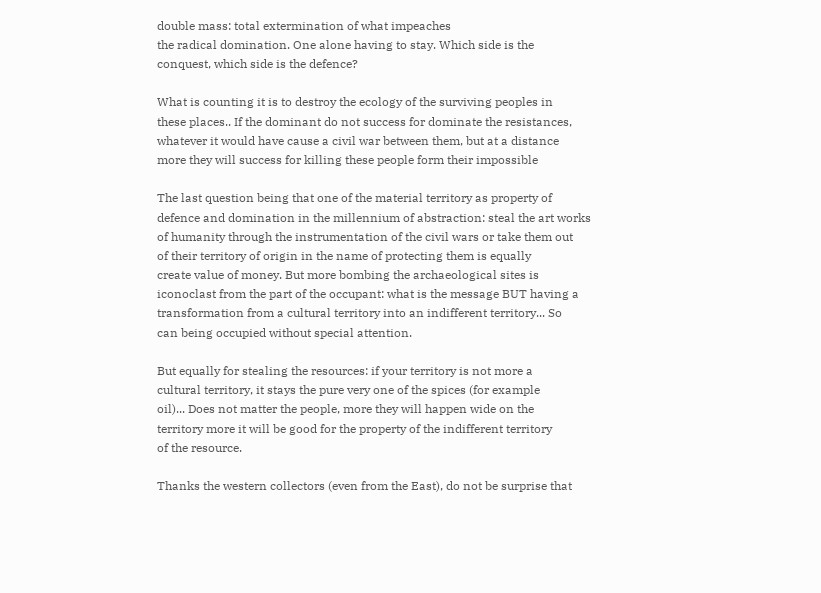double mass: total extermination of what impeaches
the radical domination. One alone having to stay. Which side is the
conquest, which side is the defence?

What is counting it is to destroy the ecology of the surviving peoples in
these places.. If the dominant do not success for dominate the resistances,
whatever it would have cause a civil war between them, but at a distance
more they will success for killing these people form their impossible

The last question being that one of the material territory as property of
defence and domination in the millennium of abstraction: steal the art works
of humanity through the instrumentation of the civil wars or take them out
of their territory of origin in the name of protecting them is equally
create value of money. But more bombing the archaeological sites is
iconoclast from the part of the occupant: what is the message BUT having a
transformation from a cultural territory into an indifferent territory... So
can being occupied without special attention.

But equally for stealing the resources: if your territory is not more a
cultural territory, it stays the pure very one of the spices (for example
oil)... Does not matter the people, more they will happen wide on the
territory more it will be good for the property of the indifferent territory
of the resource.

Thanks the western collectors (even from the East), do not be surprise that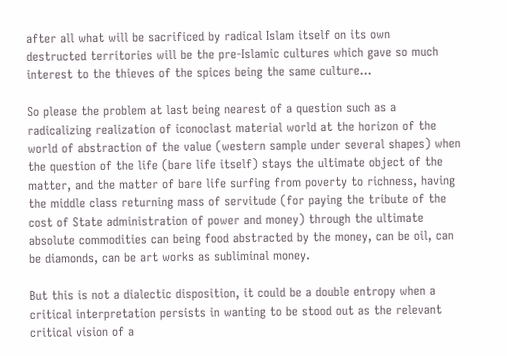after all what will be sacrificed by radical Islam itself on its own
destructed territories will be the pre-Islamic cultures which gave so much
interest to the thieves of the spices being the same culture...

So please the problem at last being nearest of a question such as a
radicalizing realization of iconoclast material world at the horizon of the
world of abstraction of the value (western sample under several shapes) when
the question of the life (bare life itself) stays the ultimate object of the
matter, and the matter of bare life surfing from poverty to richness, having
the middle class returning mass of servitude (for paying the tribute of the
cost of State administration of power and money) through the ultimate
absolute commodities can being food abstracted by the money, can be oil, can
be diamonds, can be art works as subliminal money.

But this is not a dialectic disposition, it could be a double entropy when a
critical interpretation persists in wanting to be stood out as the relevant
critical vision of a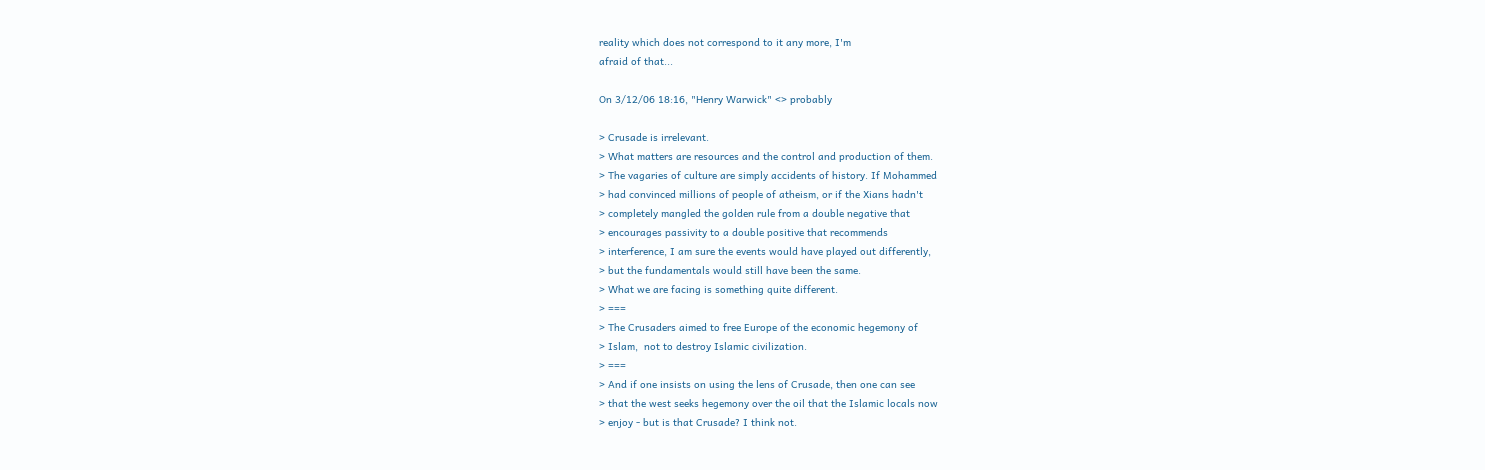reality which does not correspond to it any more, I'm
afraid of that...

On 3/12/06 18:16, "Henry Warwick" <> probably

> Crusade is irrelevant.
> What matters are resources and the control and production of them.
> The vagaries of culture are simply accidents of history. If Mohammed
> had convinced millions of people of atheism, or if the Xians hadn't
> completely mangled the golden rule from a double negative that
> encourages passivity to a double positive that recommends
> interference, I am sure the events would have played out differently,
> but the fundamentals would still have been the same.
> What we are facing is something quite different.
> ===
> The Crusaders aimed to free Europe of the economic hegemony of
> Islam,  not to destroy Islamic civilization.
> ===
> And if one insists on using the lens of Crusade, then one can see
> that the west seeks hegemony over the oil that the Islamic locals now
> enjoy - but is that Crusade? I think not.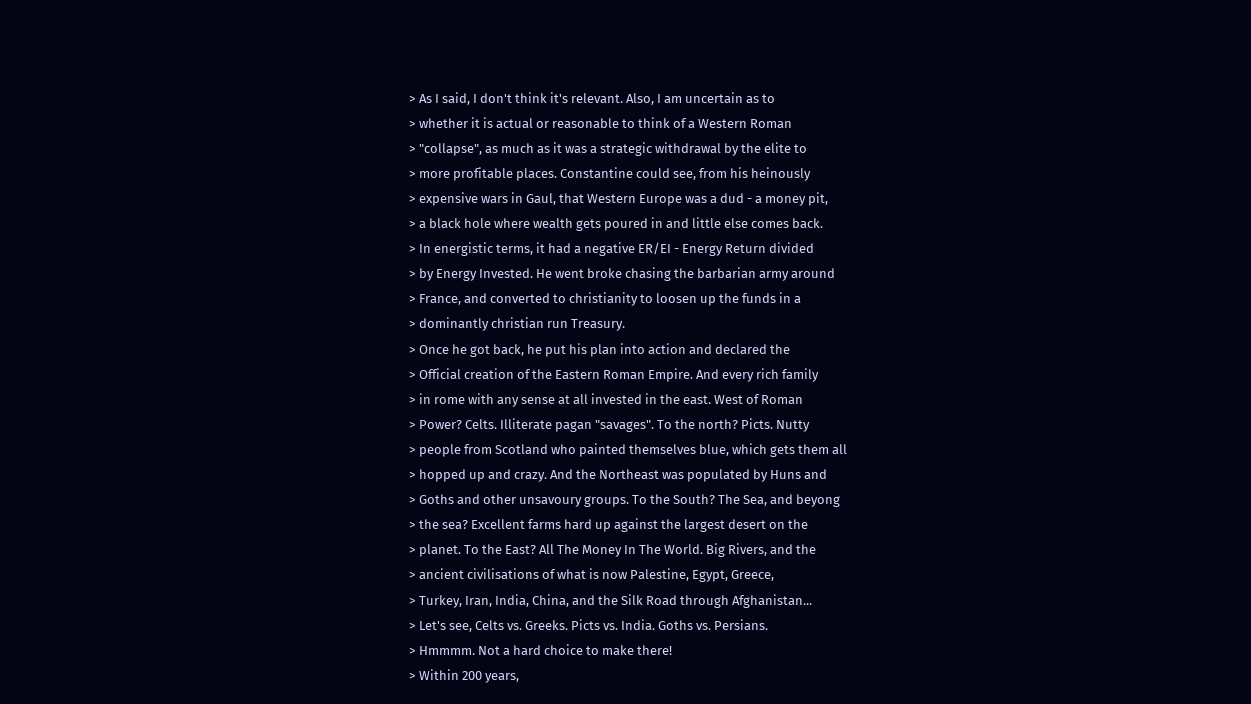> As I said, I don't think it's relevant. Also, I am uncertain as to
> whether it is actual or reasonable to think of a Western Roman
> "collapse", as much as it was a strategic withdrawal by the elite to
> more profitable places. Constantine could see, from his heinously
> expensive wars in Gaul, that Western Europe was a dud - a money pit,
> a black hole where wealth gets poured in and little else comes back.
> In energistic terms, it had a negative ER/EI - Energy Return divided
> by Energy Invested. He went broke chasing the barbarian army around
> France, and converted to christianity to loosen up the funds in a
> dominantly christian run Treasury.
> Once he got back, he put his plan into action and declared the
> Official creation of the Eastern Roman Empire. And every rich family
> in rome with any sense at all invested in the east. West of Roman
> Power? Celts. Illiterate pagan "savages". To the north? Picts. Nutty
> people from Scotland who painted themselves blue, which gets them all
> hopped up and crazy. And the Northeast was populated by Huns and
> Goths and other unsavoury groups. To the South? The Sea, and beyong
> the sea? Excellent farms hard up against the largest desert on the
> planet. To the East? All The Money In The World. Big Rivers, and the
> ancient civilisations of what is now Palestine, Egypt, Greece,
> Turkey, Iran, India, China, and the Silk Road through Afghanistan...
> Let's see, Celts vs. Greeks. Picts vs. India. Goths vs. Persians.
> Hmmmm. Not a hard choice to make there!
> Within 200 years,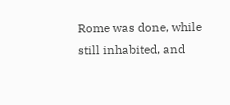Rome was done, while still inhabited, and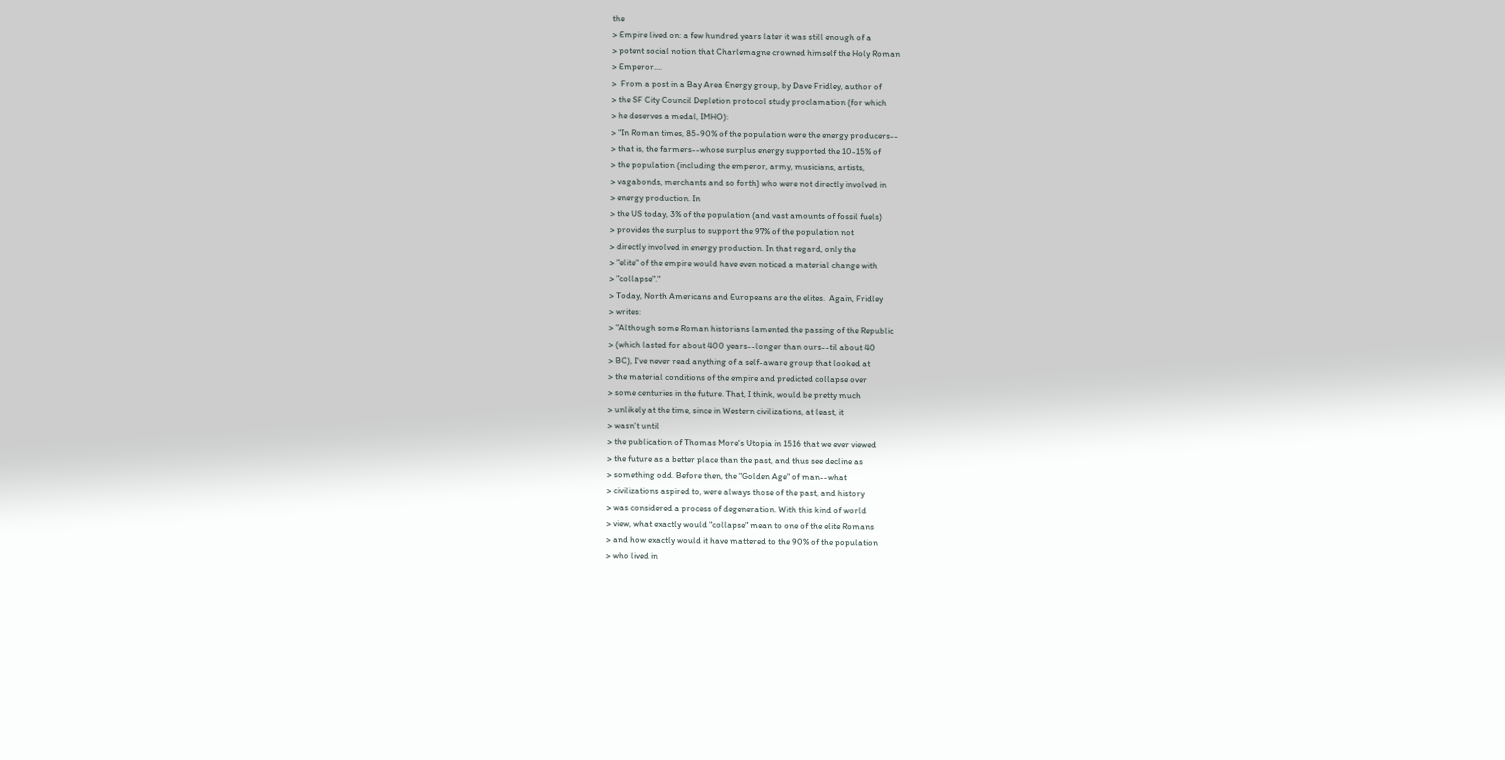the
> Empire lived on: a few hundred years later it was still enough of a
> potent social notion that Charlemagne crowned himself the Holy Roman
> Emperor....
>  From a post in a Bay Area Energy group, by Dave Fridley, author of
> the SF City Council Depletion protocol study proclamation (for which
> he deserves a medal, IMHO):
> "In Roman times, 85-90% of the population were the energy producers--
> that is, the farmers--whose surplus energy supported the 10-15% of
> the population (including the emperor, army, musicians, artists,
> vagabonds, merchants and so forth) who were not directly involved in
> energy production. In
> the US today, 3% of the population (and vast amounts of fossil fuels)
> provides the surplus to support the 97% of the population not
> directly involved in energy production. In that regard, only the
> "elite" of the empire would have even noticed a material change with
> "collapse"."
> Today, North Americans and Europeans are the elites.  Again, Fridley
> writes:
> "Although some Roman historians lamented the passing of the Republic
> (which lasted for about 400 years--longer than ours--til about 40
> BC), I've never read anything of a self-aware group that looked at
> the material conditions of the empire and predicted collapse over
> some centuries in the future. That, I think, would be pretty much
> unlikely at the time, since in Western civilizations, at least, it
> wasn't until
> the publication of Thomas More's Utopia in 1516 that we ever viewed
> the future as a better place than the past, and thus see decline as
> something odd. Before then, the "Golden Age" of man--what
> civilizations aspired to, were always those of the past, and history
> was considered a process of degeneration. With this kind of world
> view, what exactly would "collapse" mean to one of the elite Romans
> and how exactly would it have mattered to the 90% of the population
> who lived in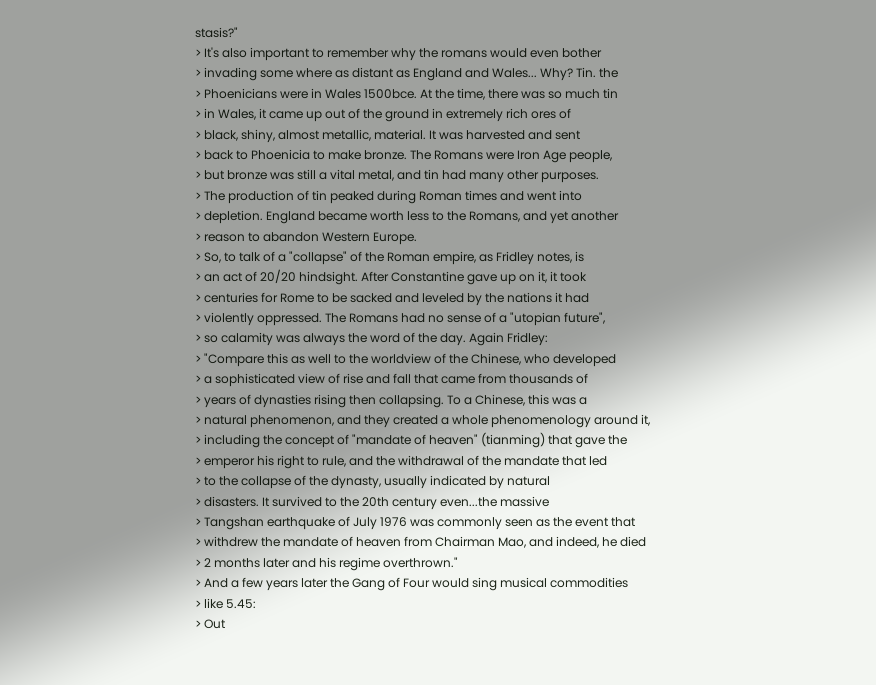stasis?"
> It's also important to remember why the romans would even bother
> invading some where as distant as England and Wales... Why? Tin. the
> Phoenicians were in Wales 1500bce. At the time, there was so much tin
> in Wales, it came up out of the ground in extremely rich ores of
> black, shiny, almost metallic, material. It was harvested and sent
> back to Phoenicia to make bronze. The Romans were Iron Age people,
> but bronze was still a vital metal, and tin had many other purposes.
> The production of tin peaked during Roman times and went into
> depletion. England became worth less to the Romans, and yet another
> reason to abandon Western Europe.
> So, to talk of a "collapse" of the Roman empire, as Fridley notes, is
> an act of 20/20 hindsight. After Constantine gave up on it, it took
> centuries for Rome to be sacked and leveled by the nations it had
> violently oppressed. The Romans had no sense of a "utopian future",
> so calamity was always the word of the day. Again Fridley:
> "Compare this as well to the worldview of the Chinese, who developed
> a sophisticated view of rise and fall that came from thousands of
> years of dynasties rising then collapsing. To a Chinese, this was a
> natural phenomenon, and they created a whole phenomenology around it,
> including the concept of "mandate of heaven" (tianming) that gave the
> emperor his right to rule, and the withdrawal of the mandate that led
> to the collapse of the dynasty, usually indicated by natural
> disasters. It survived to the 20th century even...the massive
> Tangshan earthquake of July 1976 was commonly seen as the event that
> withdrew the mandate of heaven from Chairman Mao, and indeed, he died
> 2 months later and his regime overthrown."
> And a few years later the Gang of Four would sing musical commodities
> like 5.45:
> Out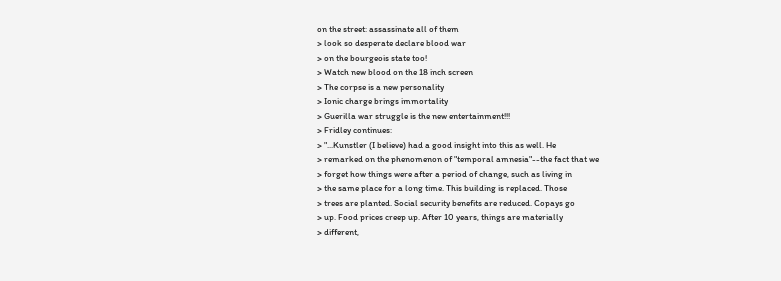on the street: assassinate all of them
> look so desperate declare blood war
> on the bourgeois state too!
> Watch new blood on the 18 inch screen
> The corpse is a new personality
> Ionic charge brings immortality
> Guerilla war struggle is the new entertainment!!!
> Fridley continues:
> "...Kunstler (I believe) had a good insight into this as well. He
> remarked on the phenomenon of "temporal amnesia"--the fact that we
> forget how things were after a period of change, such as living in
> the same place for a long time. This building is replaced. Those
> trees are planted. Social security benefits are reduced. Copays go
> up. Food prices creep up. After 10 years, things are materially
> different,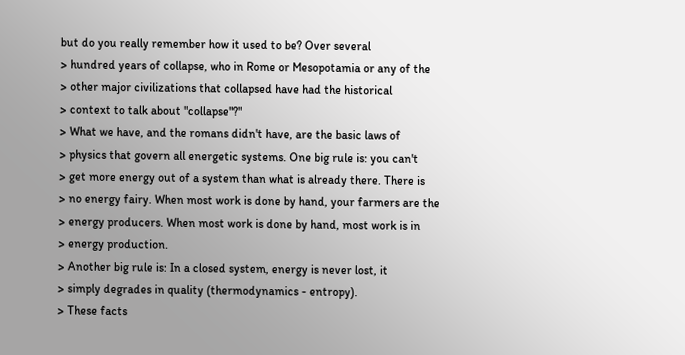but do you really remember how it used to be? Over several
> hundred years of collapse, who in Rome or Mesopotamia or any of the
> other major civilizations that collapsed have had the historical
> context to talk about "collapse"?"
> What we have, and the romans didn't have, are the basic laws of
> physics that govern all energetic systems. One big rule is: you can't
> get more energy out of a system than what is already there. There is
> no energy fairy. When most work is done by hand, your farmers are the
> energy producers. When most work is done by hand, most work is in
> energy production.
> Another big rule is: In a closed system, energy is never lost, it
> simply degrades in quality (thermodynamics - entropy).
> These facts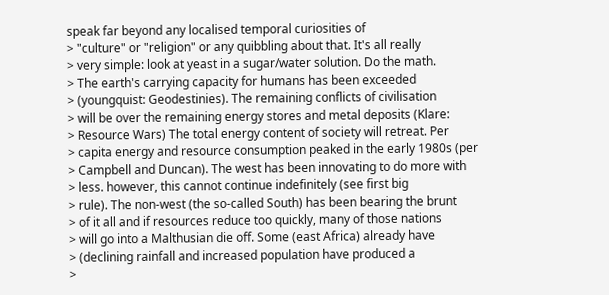speak far beyond any localised temporal curiosities of
> "culture" or "religion" or any quibbling about that. It's all really
> very simple: look at yeast in a sugar/water solution. Do the math.
> The earth's carrying capacity for humans has been exceeded
> (youngquist: Geodestinies). The remaining conflicts of civilisation
> will be over the remaining energy stores and metal deposits (Klare:
> Resource Wars) The total energy content of society will retreat. Per
> capita energy and resource consumption peaked in the early 1980s (per
> Campbell and Duncan). The west has been innovating to do more with
> less. however, this cannot continue indefinitely (see first big
> rule). The non-west (the so-called South) has been bearing the brunt
> of it all and if resources reduce too quickly, many of those nations
> will go into a Malthusian die off. Some (east Africa) already have
> (declining rainfall and increased population have produced a
>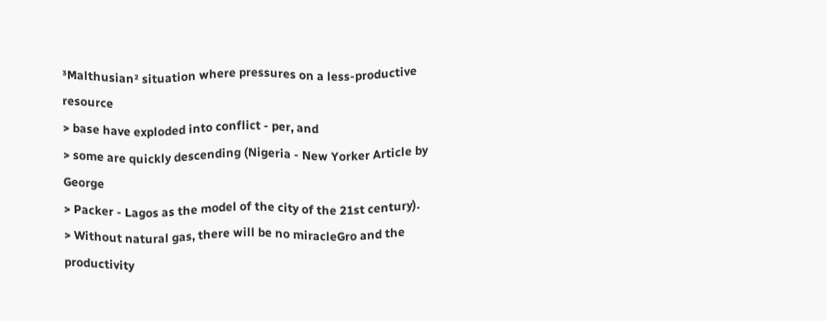³Malthusian² situation where pressures on a less-productive resource
> base have exploded into conflict - per, and
> some are quickly descending (Nigeria - New Yorker Article by George
> Packer - Lagos as the model of the city of the 21st century).
> Without natural gas, there will be no miracleGro and the productivity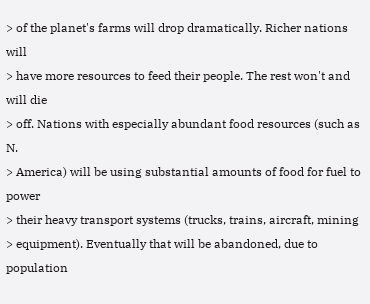> of the planet's farms will drop dramatically. Richer nations will
> have more resources to feed their people. The rest won't and will die
> off. Nations with especially abundant food resources (such as N.
> America) will be using substantial amounts of food for fuel to power
> their heavy transport systems (trucks, trains, aircraft, mining
> equipment). Eventually that will be abandoned, due to population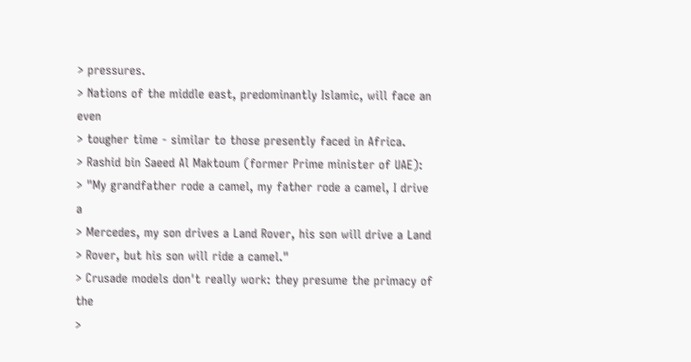> pressures.
> Nations of the middle east, predominantly Islamic, will face an even
> tougher time - similar to those presently faced in Africa.
> Rashid bin Saeed Al Maktoum (former Prime minister of UAE):
> "My grandfather rode a camel, my father rode a camel, I drive a
> Mercedes, my son drives a Land Rover, his son will drive a Land
> Rover, but his son will ride a camel."
> Crusade models don't really work: they presume the primacy of the
>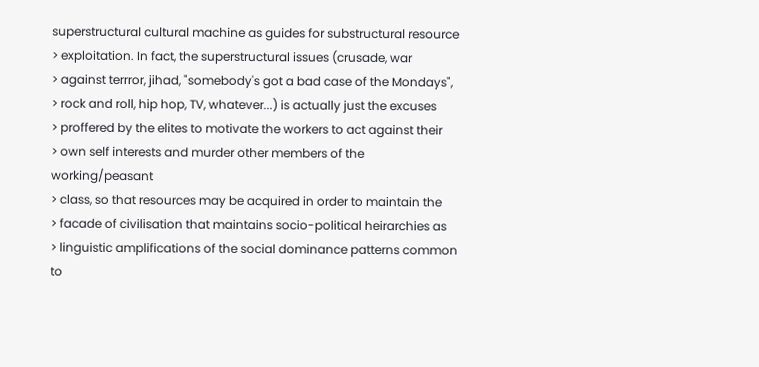superstructural cultural machine as guides for substructural resource
> exploitation. In fact, the superstructural issues (crusade, war
> against terrror, jihad, "somebody's got a bad case of the Mondays",
> rock and roll, hip hop, TV, whatever...) is actually just the excuses
> proffered by the elites to motivate the workers to act against their
> own self interests and murder other members of the working/peasant
> class, so that resources may be acquired in order to maintain the
> facade of civilisation that maintains socio-political heirarchies as
> linguistic amplifications of the social dominance patterns common to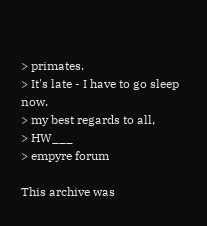> primates.
> It's late - I have to go sleep now.
> my best regards to all,
> HW___
> empyre forum

This archive was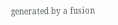generated by a fusion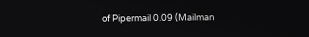of Pipermail 0.09 (Mailman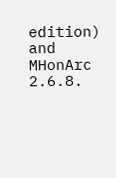edition) and MHonArc 2.6.8.